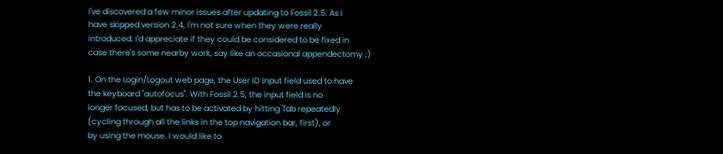I've discovered a few minor issues after updating to Fossil 2.5. As I
have skipped version 2.4, I'm not sure when they were really
introduced. I'd appreciate if they could be considered to be fixed in
case there's some nearby work, say like an occasional appendectomy ;)

1. On the Login/Logout web page, the User ID input field used to have
the keyboard "autofocus". With Fossil 2.5, the input field is no
longer focused, but has to be activated by hitting Tab repeatedly
(cycling through all the links in the top navigation bar, first), or
by using the mouse. I would like to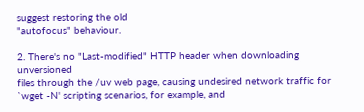suggest restoring the old
"autofocus" behaviour.

2. There's no "Last-modified" HTTP header when downloading unversioned
files through the /uv web page, causing undesired network traffic for
`wget -N' scripting scenarios, for example, and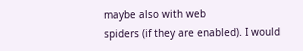maybe also with web
spiders (if they are enabled). I would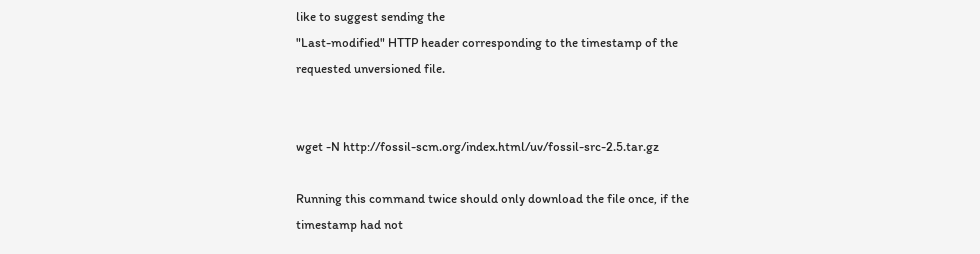like to suggest sending the
"Last-modified" HTTP header corresponding to the timestamp of the
requested unversioned file.


wget -N http://fossil-scm.org/index.html/uv/fossil-src-2.5.tar.gz

Running this command twice should only download the file once, if the
timestamp had not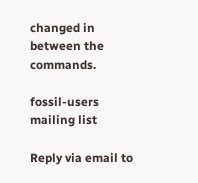changed in between the commands.

fossil-users mailing list

Reply via email to